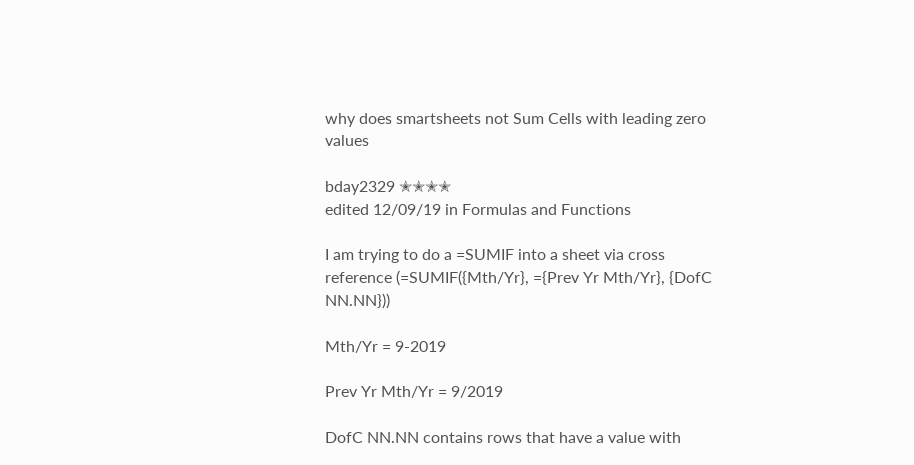why does smartsheets not Sum Cells with leading zero values

bday2329 ✭✭✭✭
edited 12/09/19 in Formulas and Functions

I am trying to do a =SUMIF into a sheet via cross reference (=SUMIF({Mth/Yr}, ={Prev Yr Mth/Yr}, {DofC NN.NN}))

Mth/Yr = 9-2019

Prev Yr Mth/Yr = 9/2019

DofC NN.NN contains rows that have a value with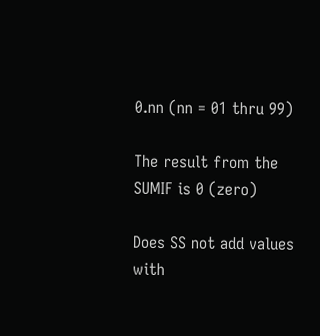0.nn (nn = 01 thru 99)

The result from the SUMIF is 0 (zero)

Does SS not add values with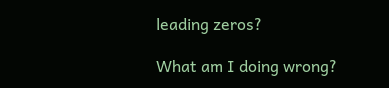leading zeros?

What am I doing wrong?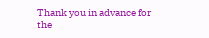Thank you in advance for the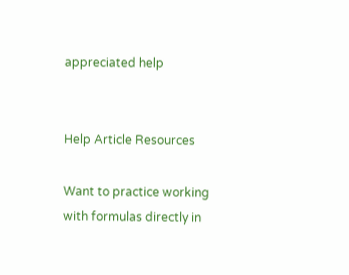appreciated help


Help Article Resources

Want to practice working with formulas directly in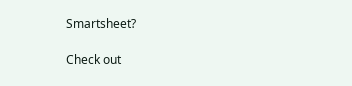Smartsheet?

Check out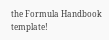the Formula Handbook template!